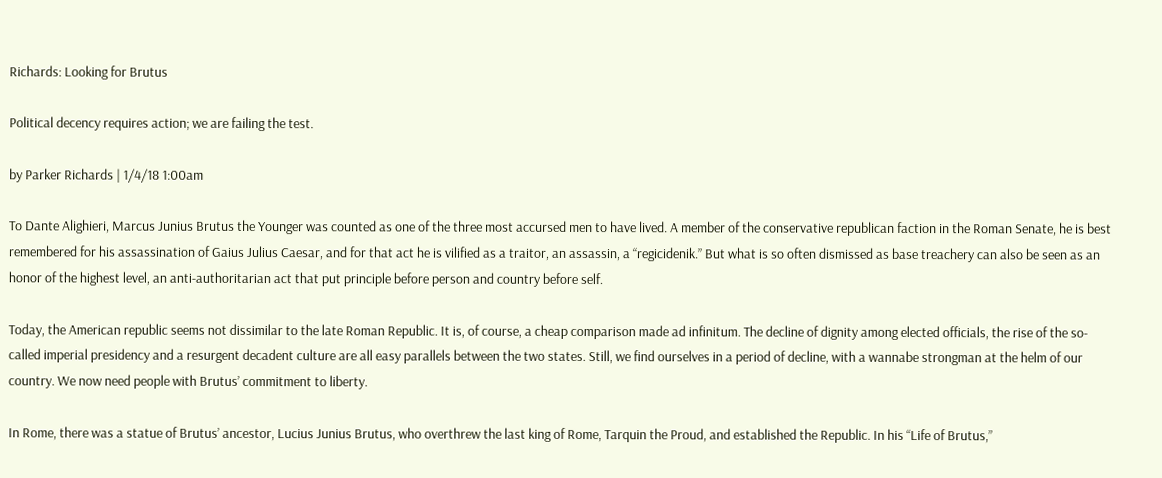Richards: Looking for Brutus

Political decency requires action; we are failing the test.

by Parker Richards | 1/4/18 1:00am

To Dante Alighieri, Marcus Junius Brutus the Younger was counted as one of the three most accursed men to have lived. A member of the conservative republican faction in the Roman Senate, he is best remembered for his assassination of Gaius Julius Caesar, and for that act he is vilified as a traitor, an assassin, a “regicidenik.” But what is so often dismissed as base treachery can also be seen as an honor of the highest level, an anti-authoritarian act that put principle before person and country before self.

Today, the American republic seems not dissimilar to the late Roman Republic. It is, of course, a cheap comparison made ad infinitum. The decline of dignity among elected officials, the rise of the so-called imperial presidency and a resurgent decadent culture are all easy parallels between the two states. Still, we find ourselves in a period of decline, with a wannabe strongman at the helm of our country. We now need people with Brutus’ commitment to liberty.

In Rome, there was a statue of Brutus’ ancestor, Lucius Junius Brutus, who overthrew the last king of Rome, Tarquin the Proud, and established the Republic. In his “Life of Brutus,”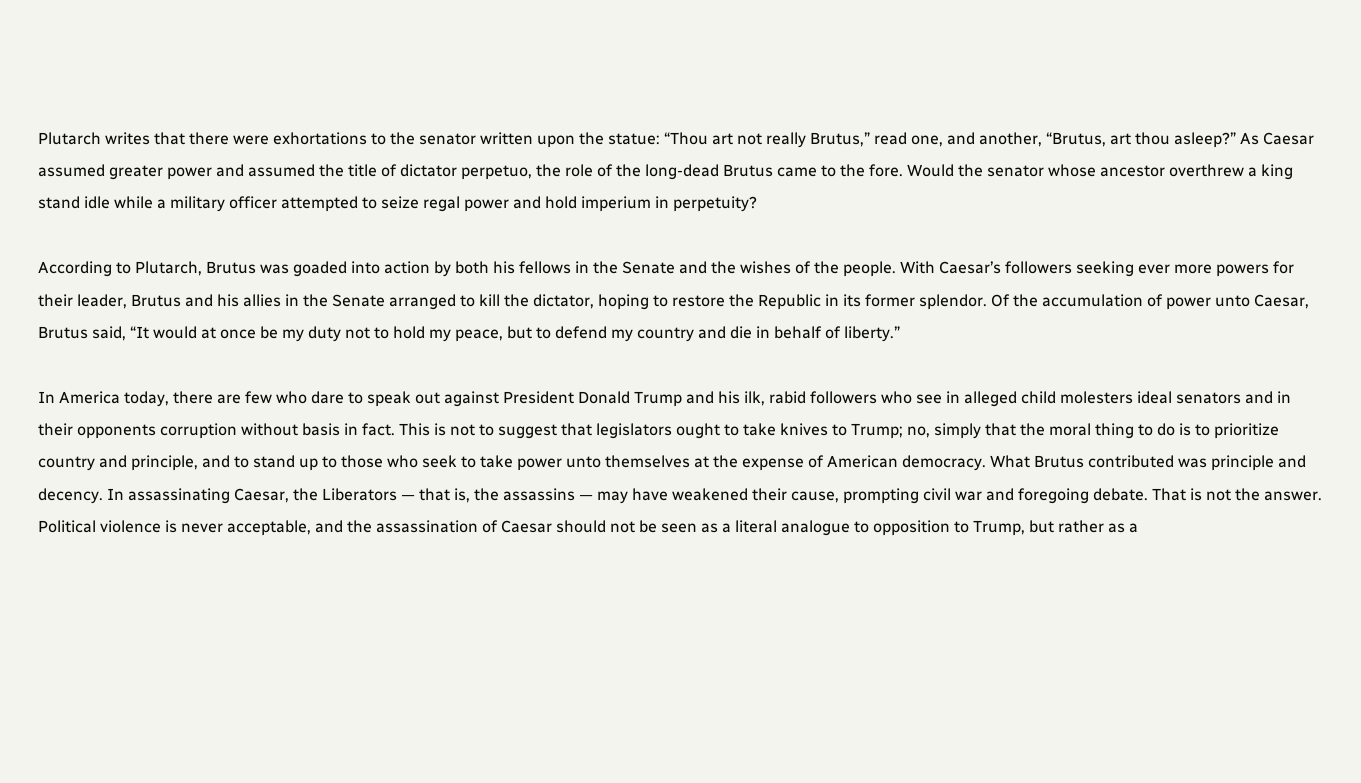Plutarch writes that there were exhortations to the senator written upon the statue: “Thou art not really Brutus,” read one, and another, “Brutus, art thou asleep?” As Caesar assumed greater power and assumed the title of dictator perpetuo, the role of the long-dead Brutus came to the fore. Would the senator whose ancestor overthrew a king stand idle while a military officer attempted to seize regal power and hold imperium in perpetuity?

According to Plutarch, Brutus was goaded into action by both his fellows in the Senate and the wishes of the people. With Caesar’s followers seeking ever more powers for their leader, Brutus and his allies in the Senate arranged to kill the dictator, hoping to restore the Republic in its former splendor. Of the accumulation of power unto Caesar, Brutus said, “It would at once be my duty not to hold my peace, but to defend my country and die in behalf of liberty.”

In America today, there are few who dare to speak out against President Donald Trump and his ilk, rabid followers who see in alleged child molesters ideal senators and in their opponents corruption without basis in fact. This is not to suggest that legislators ought to take knives to Trump; no, simply that the moral thing to do is to prioritize country and principle, and to stand up to those who seek to take power unto themselves at the expense of American democracy. What Brutus contributed was principle and decency. In assassinating Caesar, the Liberators — that is, the assassins — may have weakened their cause, prompting civil war and foregoing debate. That is not the answer. Political violence is never acceptable, and the assassination of Caesar should not be seen as a literal analogue to opposition to Trump, but rather as a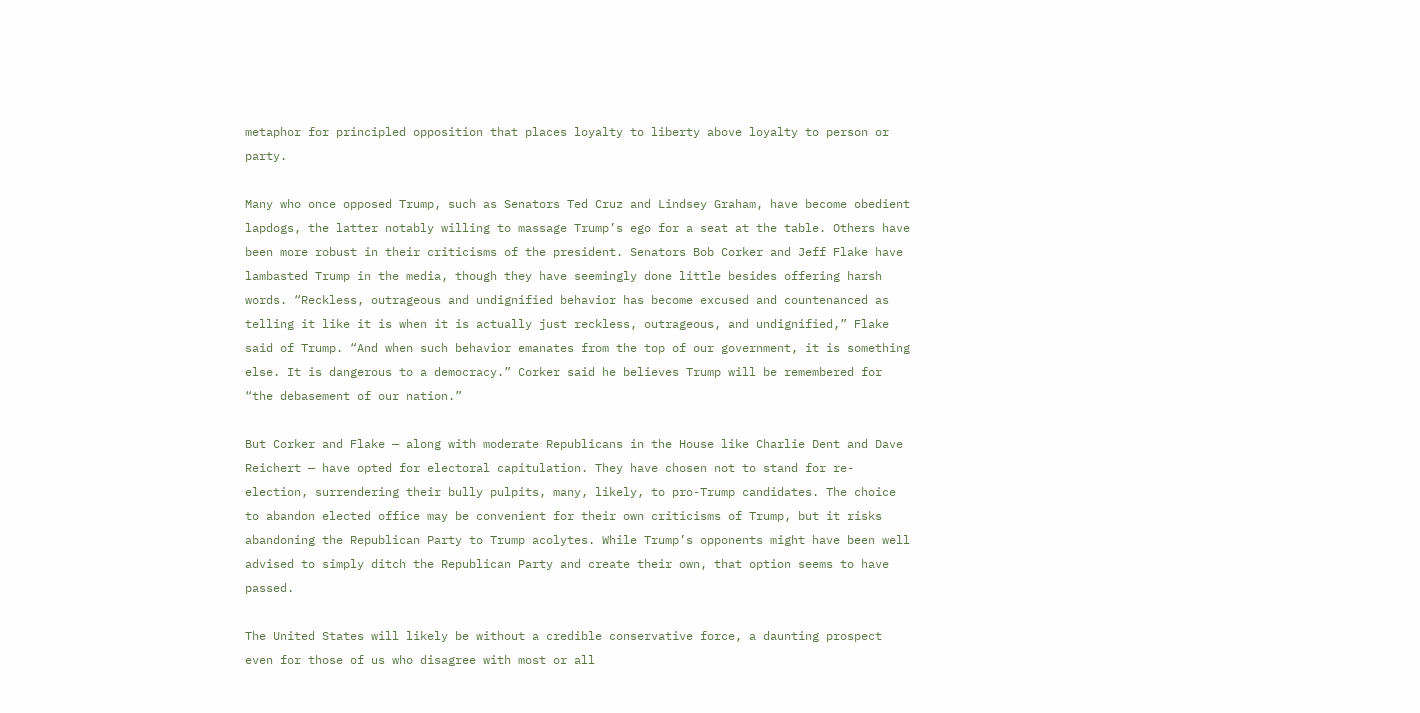metaphor for principled opposition that places loyalty to liberty above loyalty to person or party.

Many who once opposed Trump, such as Senators Ted Cruz and Lindsey Graham, have become obedient lapdogs, the latter notably willing to massage Trump’s ego for a seat at the table. Others have been more robust in their criticisms of the president. Senators Bob Corker and Jeff Flake have lambasted Trump in the media, though they have seemingly done little besides offering harsh words. “Reckless, outrageous and undignified behavior has become excused and countenanced as telling it like it is when it is actually just reckless, outrageous, and undignified,” Flake said of Trump. “And when such behavior emanates from the top of our government, it is something else. It is dangerous to a democracy.” Corker said he believes Trump will be remembered for “the debasement of our nation.”

But Corker and Flake — along with moderate Republicans in the House like Charlie Dent and Dave Reichert — have opted for electoral capitulation. They have chosen not to stand for re-election, surrendering their bully pulpits, many, likely, to pro-Trump candidates. The choice to abandon elected office may be convenient for their own criticisms of Trump, but it risks abandoning the Republican Party to Trump acolytes. While Trump’s opponents might have been well advised to simply ditch the Republican Party and create their own, that option seems to have passed.

The United States will likely be without a credible conservative force, a daunting prospect even for those of us who disagree with most or all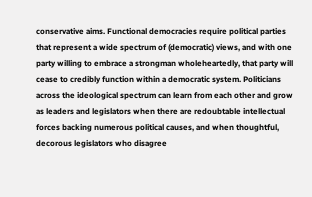conservative aims. Functional democracies require political parties that represent a wide spectrum of (democratic) views, and with one party willing to embrace a strongman wholeheartedly, that party will cease to credibly function within a democratic system. Politicians across the ideological spectrum can learn from each other and grow as leaders and legislators when there are redoubtable intellectual forces backing numerous political causes, and when thoughtful, decorous legislators who disagree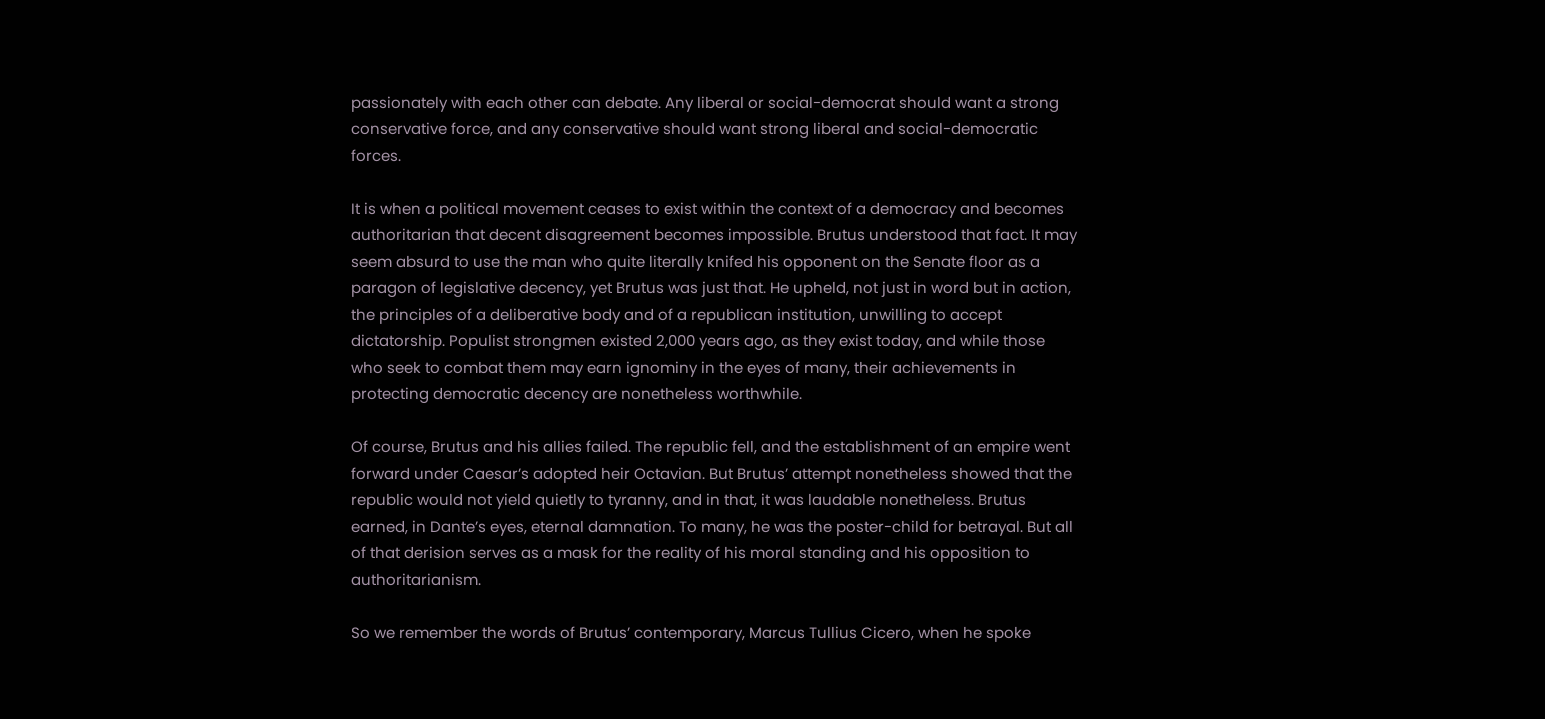passionately with each other can debate. Any liberal or social-democrat should want a strong conservative force, and any conservative should want strong liberal and social-democratic forces.

It is when a political movement ceases to exist within the context of a democracy and becomes authoritarian that decent disagreement becomes impossible. Brutus understood that fact. It may seem absurd to use the man who quite literally knifed his opponent on the Senate floor as a paragon of legislative decency, yet Brutus was just that. He upheld, not just in word but in action, the principles of a deliberative body and of a republican institution, unwilling to accept dictatorship. Populist strongmen existed 2,000 years ago, as they exist today, and while those who seek to combat them may earn ignominy in the eyes of many, their achievements in protecting democratic decency are nonetheless worthwhile.

Of course, Brutus and his allies failed. The republic fell, and the establishment of an empire went forward under Caesar’s adopted heir Octavian. But Brutus’ attempt nonetheless showed that the republic would not yield quietly to tyranny, and in that, it was laudable nonetheless. Brutus earned, in Dante’s eyes, eternal damnation. To many, he was the poster-child for betrayal. But all of that derision serves as a mask for the reality of his moral standing and his opposition to authoritarianism.

So we remember the words of Brutus’ contemporary, Marcus Tullius Cicero, when he spoke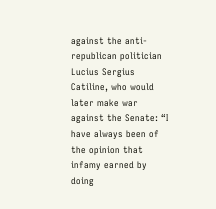against the anti-republican politician Lucius Sergius Catiline, who would later make war against the Senate: “I have always been of the opinion that infamy earned by doing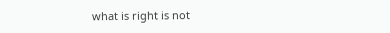what is right is not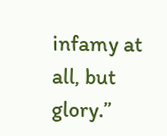infamy at all, but glory.”